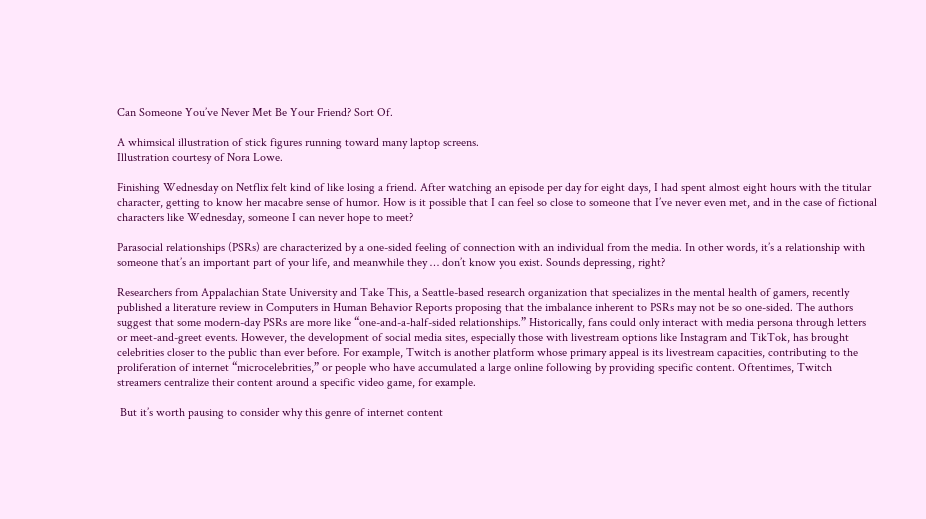Can Someone You’ve Never Met Be Your Friend? Sort Of.

A whimsical illustration of stick figures running toward many laptop screens.
Illustration courtesy of Nora Lowe.

Finishing Wednesday on Netflix felt kind of like losing a friend. After watching an episode per day for eight days, I had spent almost eight hours with the titular character, getting to know her macabre sense of humor. How is it possible that I can feel so close to someone that I’ve never even met, and in the case of fictional characters like Wednesday, someone I can never hope to meet?

Parasocial relationships (PSRs) are characterized by a one-sided feeling of connection with an individual from the media. In other words, it’s a relationship with someone that’s an important part of your life, and meanwhile they … don’t know you exist. Sounds depressing, right?

Researchers from Appalachian State University and Take This, a Seattle-based research organization that specializes in the mental health of gamers, recently published a literature review in Computers in Human Behavior Reports proposing that the imbalance inherent to PSRs may not be so one-sided. The authors suggest that some modern-day PSRs are more like “one-and-a-half-sided relationships.” Historically, fans could only interact with media persona through letters or meet-and-greet events. However, the development of social media sites, especially those with livestream options like Instagram and TikTok, has brought celebrities closer to the public than ever before. For example, Twitch is another platform whose primary appeal is its livestream capacities, contributing to the proliferation of internet “microcelebrities,” or people who have accumulated a large online following by providing specific content. Oftentimes, Twitch streamers centralize their content around a specific video game, for example.

 But it’s worth pausing to consider why this genre of internet content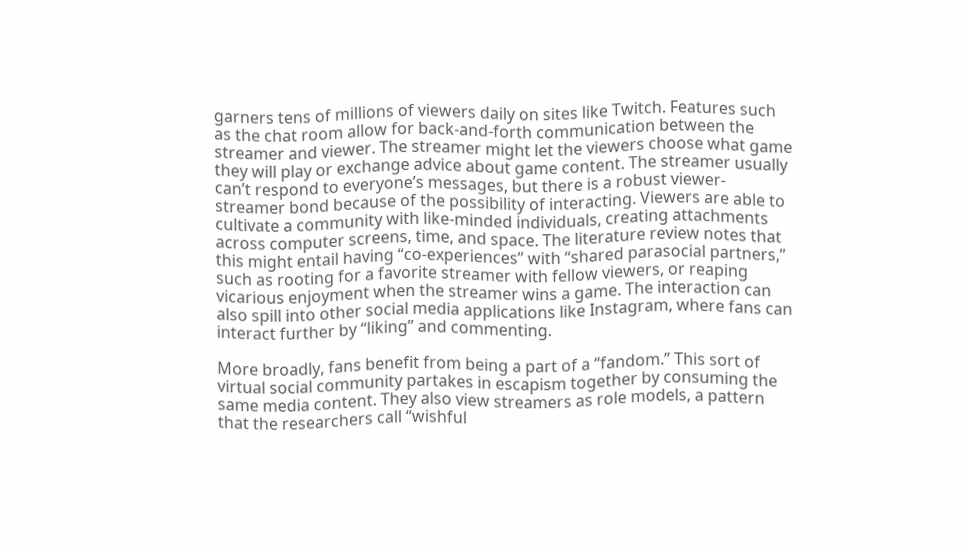garners tens of millions of viewers daily on sites like Twitch. Features such as the chat room allow for back-and-forth communication between the streamer and viewer. The streamer might let the viewers choose what game they will play or exchange advice about game content. The streamer usually can’t respond to everyone’s messages, but there is a robust viewer-streamer bond because of the possibility of interacting. Viewers are able to cultivate a community with like-minded individuals, creating attachments across computer screens, time, and space. The literature review notes that this might entail having “co-experiences” with “shared parasocial partners,” such as rooting for a favorite streamer with fellow viewers, or reaping vicarious enjoyment when the streamer wins a game. The interaction can also spill into other social media applications like Instagram, where fans can interact further by “liking” and commenting.

More broadly, fans benefit from being a part of a “fandom.” This sort of virtual social community partakes in escapism together by consuming the same media content. They also view streamers as role models, a pattern that the researchers call “wishful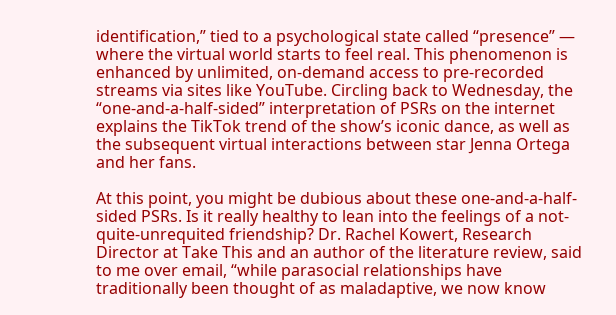identification,” tied to a psychological state called “presence” — where the virtual world starts to feel real. This phenomenon is enhanced by unlimited, on-demand access to pre-recorded streams via sites like YouTube. Circling back to Wednesday, the “one-and-a-half-sided” interpretation of PSRs on the internet explains the TikTok trend of the show’s iconic dance, as well as the subsequent virtual interactions between star Jenna Ortega and her fans.

At this point, you might be dubious about these one-and-a-half-sided PSRs. Is it really healthy to lean into the feelings of a not-quite-unrequited friendship? Dr. Rachel Kowert, Research Director at Take This and an author of the literature review, said to me over email, “while parasocial relationships have traditionally been thought of as maladaptive, we now know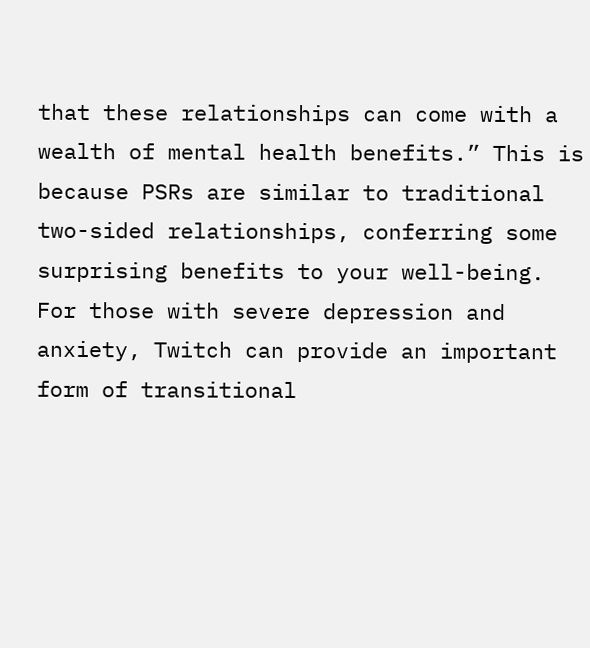that these relationships can come with a wealth of mental health benefits.” This is because PSRs are similar to traditional two-sided relationships, conferring some surprising benefits to your well-being. For those with severe depression and anxiety, Twitch can provide an important form of transitional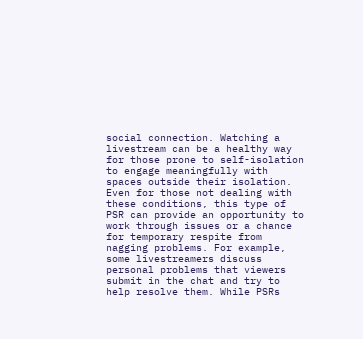social connection. Watching a livestream can be a healthy way for those prone to self-isolation to engage meaningfully with spaces outside their isolation. Even for those not dealing with these conditions, this type of PSR can provide an opportunity to work through issues or a chance for temporary respite from nagging problems. For example, some livestreamers discuss personal problems that viewers submit in the chat and try to help resolve them. While PSRs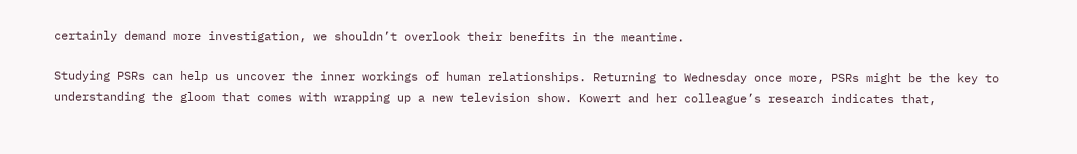certainly demand more investigation, we shouldn’t overlook their benefits in the meantime.

Studying PSRs can help us uncover the inner workings of human relationships. Returning to Wednesday once more, PSRs might be the key to understanding the gloom that comes with wrapping up a new television show. Kowert and her colleague’s research indicates that,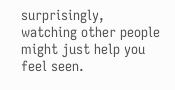surprisingly, watching other people might just help you feel seen.